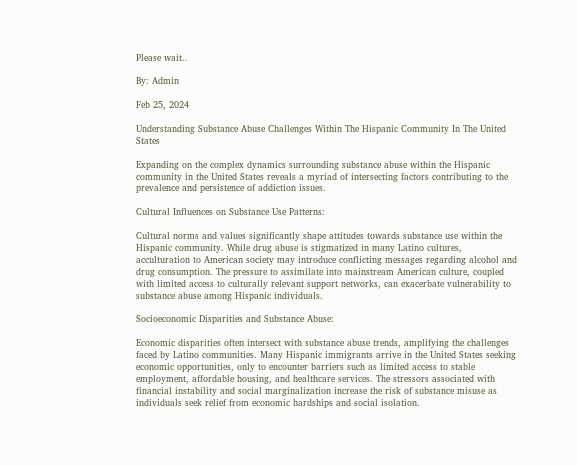Please wait..

By: Admin

Feb 25, 2024

Understanding Substance Abuse Challenges Within The Hispanic Community In The United States

Expanding on the complex dynamics surrounding substance abuse within the Hispanic community in the United States reveals a myriad of intersecting factors contributing to the prevalence and persistence of addiction issues.

Cultural Influences on Substance Use Patterns:

Cultural norms and values significantly shape attitudes towards substance use within the Hispanic community. While drug abuse is stigmatized in many Latino cultures, acculturation to American society may introduce conflicting messages regarding alcohol and drug consumption. The pressure to assimilate into mainstream American culture, coupled with limited access to culturally relevant support networks, can exacerbate vulnerability to substance abuse among Hispanic individuals.

Socioeconomic Disparities and Substance Abuse:

Economic disparities often intersect with substance abuse trends, amplifying the challenges faced by Latino communities. Many Hispanic immigrants arrive in the United States seeking economic opportunities, only to encounter barriers such as limited access to stable employment, affordable housing, and healthcare services. The stressors associated with financial instability and social marginalization increase the risk of substance misuse as individuals seek relief from economic hardships and social isolation.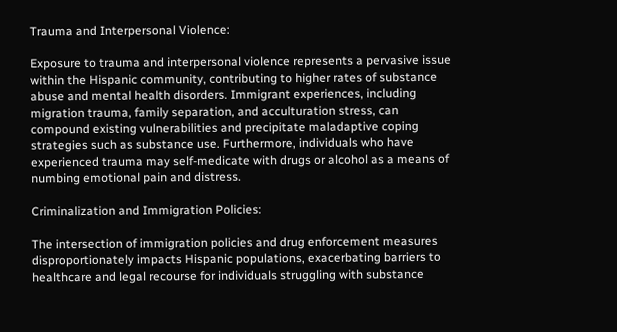Trauma and Interpersonal Violence:

Exposure to trauma and interpersonal violence represents a pervasive issue within the Hispanic community, contributing to higher rates of substance abuse and mental health disorders. Immigrant experiences, including migration trauma, family separation, and acculturation stress, can compound existing vulnerabilities and precipitate maladaptive coping strategies such as substance use. Furthermore, individuals who have experienced trauma may self-medicate with drugs or alcohol as a means of numbing emotional pain and distress.

Criminalization and Immigration Policies:

The intersection of immigration policies and drug enforcement measures disproportionately impacts Hispanic populations, exacerbating barriers to healthcare and legal recourse for individuals struggling with substance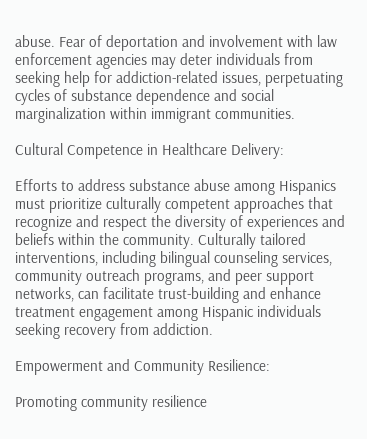abuse. Fear of deportation and involvement with law enforcement agencies may deter individuals from seeking help for addiction-related issues, perpetuating cycles of substance dependence and social marginalization within immigrant communities.

Cultural Competence in Healthcare Delivery:

Efforts to address substance abuse among Hispanics must prioritize culturally competent approaches that recognize and respect the diversity of experiences and beliefs within the community. Culturally tailored interventions, including bilingual counseling services, community outreach programs, and peer support networks, can facilitate trust-building and enhance treatment engagement among Hispanic individuals seeking recovery from addiction.

Empowerment and Community Resilience:

Promoting community resilience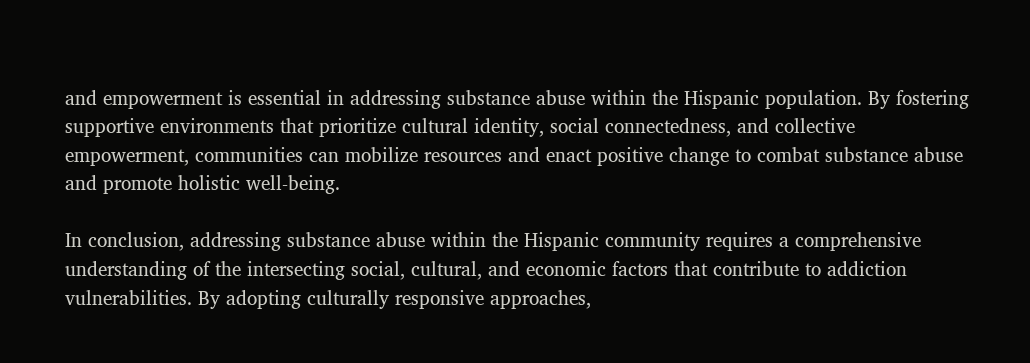and empowerment is essential in addressing substance abuse within the Hispanic population. By fostering supportive environments that prioritize cultural identity, social connectedness, and collective empowerment, communities can mobilize resources and enact positive change to combat substance abuse and promote holistic well-being.

In conclusion, addressing substance abuse within the Hispanic community requires a comprehensive understanding of the intersecting social, cultural, and economic factors that contribute to addiction vulnerabilities. By adopting culturally responsive approaches,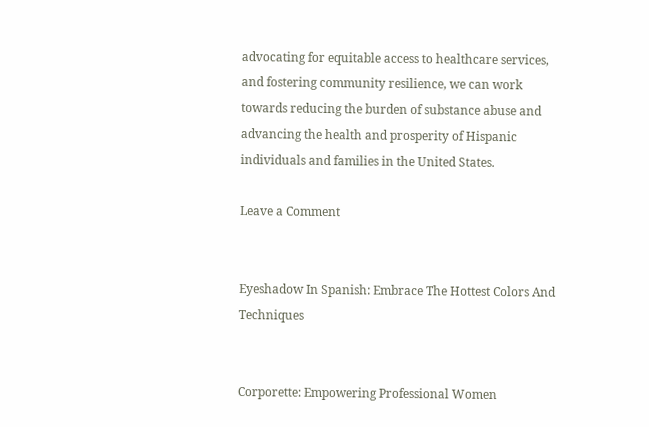advocating for equitable access to healthcare services, and fostering community resilience, we can work towards reducing the burden of substance abuse and advancing the health and prosperity of Hispanic individuals and families in the United States.

Leave a Comment


Eyeshadow In Spanish: Embrace The Hottest Colors And Techniques


Corporette: Empowering Professional Women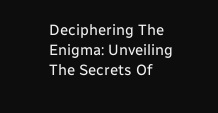Deciphering The Enigma: Unveiling The Secrets Of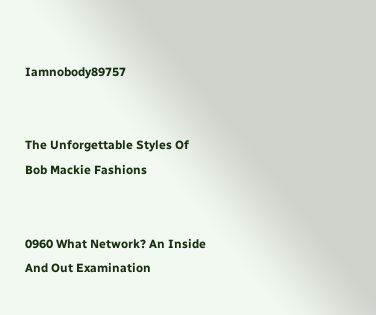Iamnobody89757


The Unforgettable Styles Of Bob Mackie Fashions


0960 What Network? An Inside And Out Examination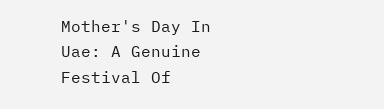Mother's Day In Uae: A Genuine Festival Of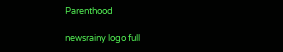Parenthood

newsrainy logo full